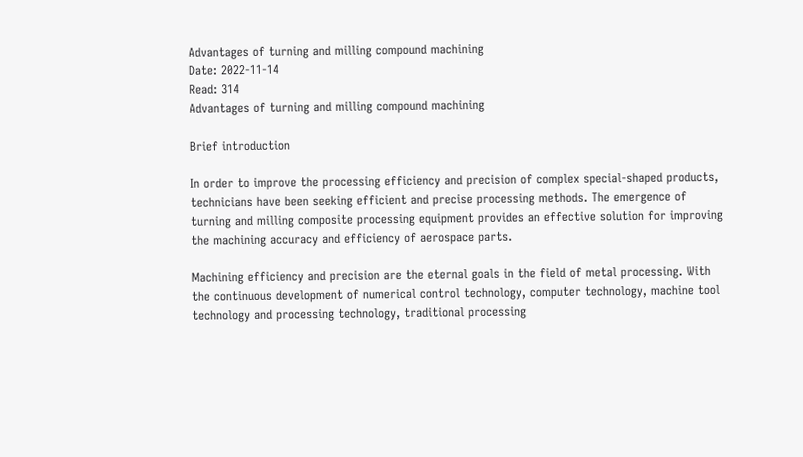Advantages of turning and milling compound machining
Date: 2022-11-14
Read: 314
Advantages of turning and milling compound machining

Brief introduction

In order to improve the processing efficiency and precision of complex special-shaped products, technicians have been seeking efficient and precise processing methods. The emergence of turning and milling composite processing equipment provides an effective solution for improving the machining accuracy and efficiency of aerospace parts.

Machining efficiency and precision are the eternal goals in the field of metal processing. With the continuous development of numerical control technology, computer technology, machine tool technology and processing technology, traditional processing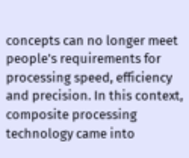concepts can no longer meet people's requirements for processing speed, efficiency and precision. In this context, composite processing technology came into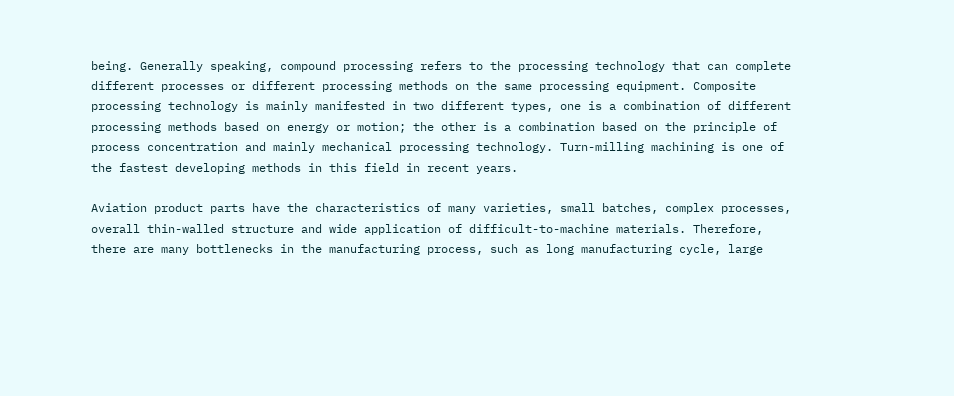being. Generally speaking, compound processing refers to the processing technology that can complete different processes or different processing methods on the same processing equipment. Composite processing technology is mainly manifested in two different types, one is a combination of different processing methods based on energy or motion; the other is a combination based on the principle of process concentration and mainly mechanical processing technology. Turn-milling machining is one of the fastest developing methods in this field in recent years.

Aviation product parts have the characteristics of many varieties, small batches, complex processes, overall thin-walled structure and wide application of difficult-to-machine materials. Therefore, there are many bottlenecks in the manufacturing process, such as long manufacturing cycle, large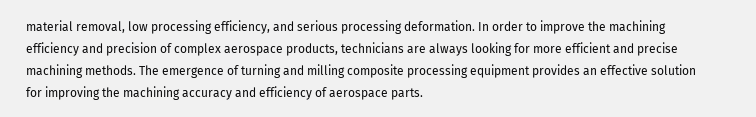material removal, low processing efficiency, and serious processing deformation. In order to improve the machining efficiency and precision of complex aerospace products, technicians are always looking for more efficient and precise machining methods. The emergence of turning and milling composite processing equipment provides an effective solution for improving the machining accuracy and efficiency of aerospace parts.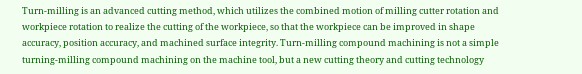Turn-milling is an advanced cutting method, which utilizes the combined motion of milling cutter rotation and workpiece rotation to realize the cutting of the workpiece, so that the workpiece can be improved in shape accuracy, position accuracy, and machined surface integrity. Turn-milling compound machining is not a simple turning-milling compound machining on the machine tool, but a new cutting theory and cutting technology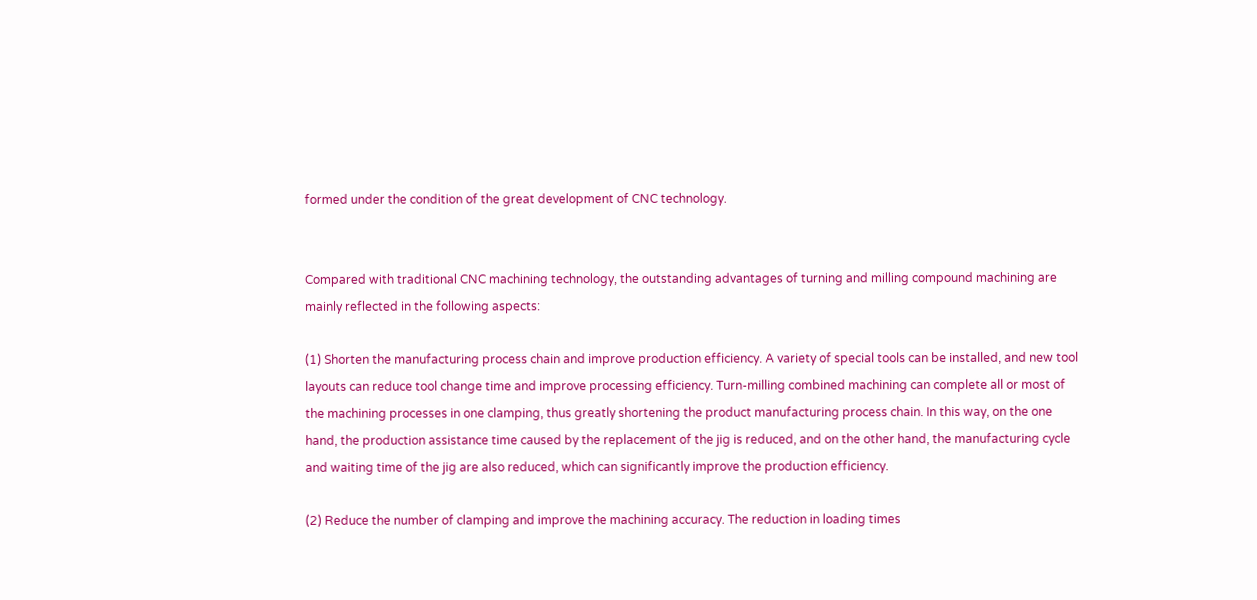formed under the condition of the great development of CNC technology.


Compared with traditional CNC machining technology, the outstanding advantages of turning and milling compound machining are mainly reflected in the following aspects:

(1) Shorten the manufacturing process chain and improve production efficiency. A variety of special tools can be installed, and new tool layouts can reduce tool change time and improve processing efficiency. Turn-milling combined machining can complete all or most of the machining processes in one clamping, thus greatly shortening the product manufacturing process chain. In this way, on the one hand, the production assistance time caused by the replacement of the jig is reduced, and on the other hand, the manufacturing cycle and waiting time of the jig are also reduced, which can significantly improve the production efficiency.

(2) Reduce the number of clamping and improve the machining accuracy. The reduction in loading times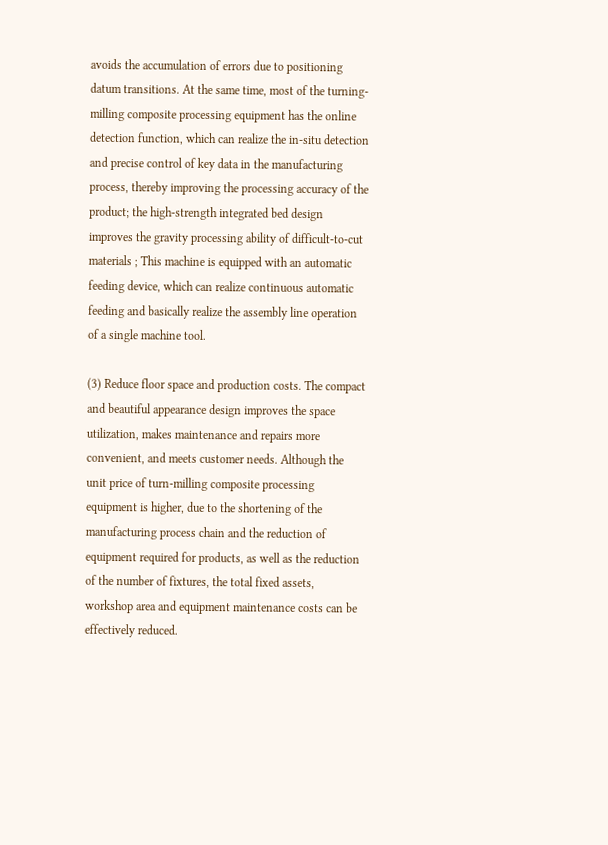avoids the accumulation of errors due to positioning datum transitions. At the same time, most of the turning-milling composite processing equipment has the online detection function, which can realize the in-situ detection and precise control of key data in the manufacturing process, thereby improving the processing accuracy of the product; the high-strength integrated bed design improves the gravity processing ability of difficult-to-cut materials ; This machine is equipped with an automatic feeding device, which can realize continuous automatic feeding and basically realize the assembly line operation of a single machine tool.

(3) Reduce floor space and production costs. The compact and beautiful appearance design improves the space utilization, makes maintenance and repairs more convenient, and meets customer needs. Although the unit price of turn-milling composite processing equipment is higher, due to the shortening of the manufacturing process chain and the reduction of equipment required for products, as well as the reduction of the number of fixtures, the total fixed assets, workshop area and equipment maintenance costs can be effectively reduced.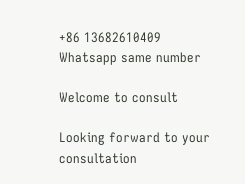+86 13682610409
Whatsapp same number

Welcome to consult

Looking forward to your consultation